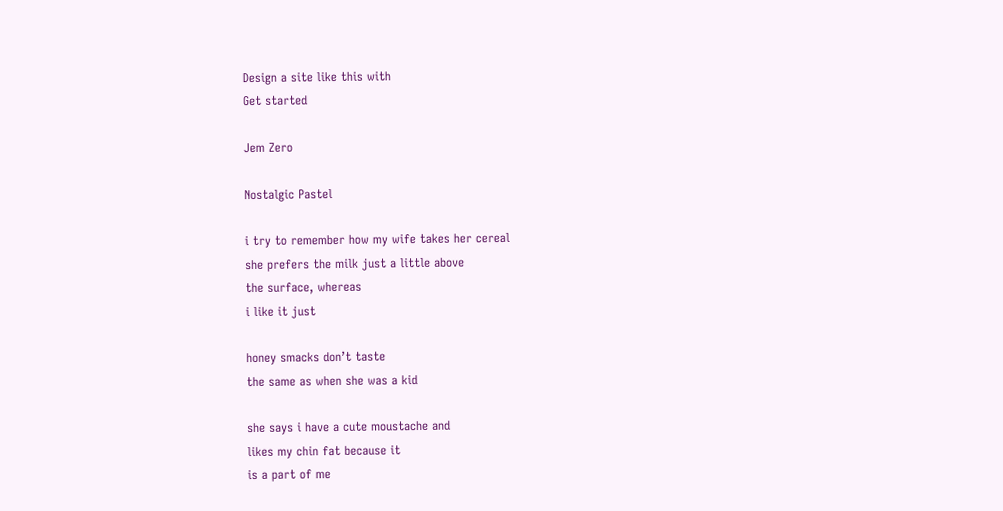Design a site like this with
Get started

Jem Zero

Nostalgic Pastel

i try to remember how my wife takes her cereal
she prefers the milk just a little above
the surface, whereas
i like it just

honey smacks don’t taste
the same as when she was a kid

she says i have a cute moustache and
likes my chin fat because it
is a part of me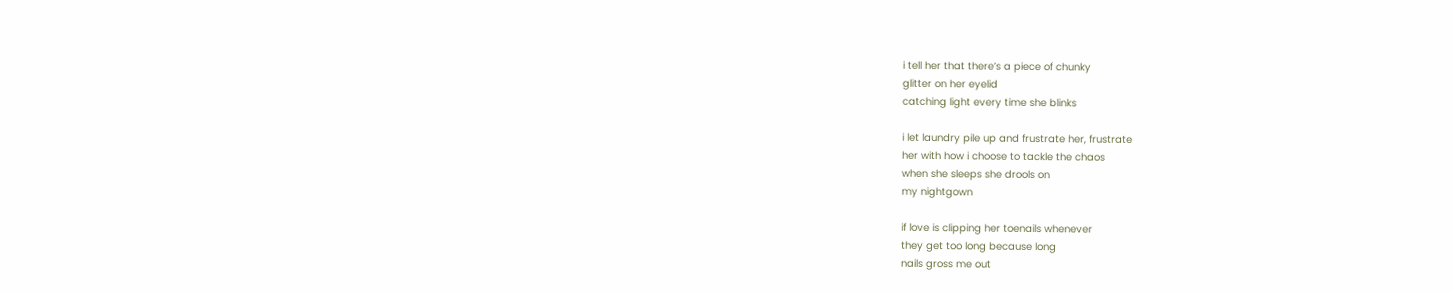i tell her that there’s a piece of chunky
glitter on her eyelid
catching light every time she blinks

i let laundry pile up and frustrate her, frustrate
her with how i choose to tackle the chaos
when she sleeps she drools on
my nightgown

if love is clipping her toenails whenever
they get too long because long
nails gross me out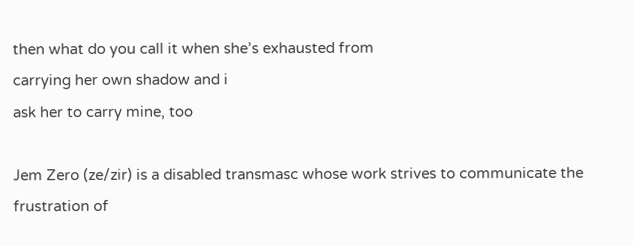then what do you call it when she’s exhausted from
carrying her own shadow and i
ask her to carry mine, too

Jem Zero (ze/zir) is a disabled transmasc whose work strives to communicate the frustration of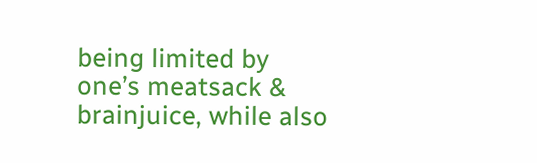being limited by one’s meatsack & brainjuice, while also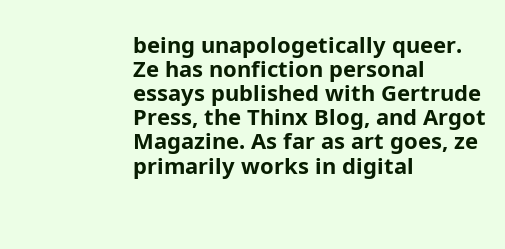being unapologetically queer. Ze has nonfiction personal essays published with Gertrude Press, the Thinx Blog, and Argot Magazine. As far as art goes, ze primarily works in digital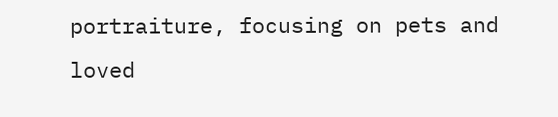portraiture, focusing on pets and loved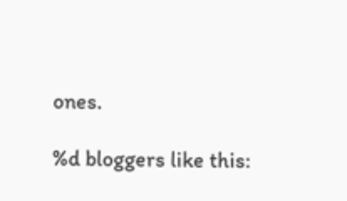ones.

%d bloggers like this: